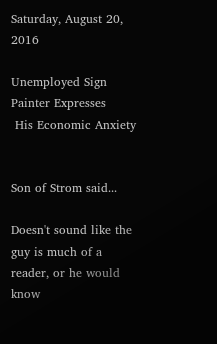Saturday, August 20, 2016

Unemployed Sign Painter Expresses
 His Economic Anxiety


Son of Strom said...

Doesn't sound like the guy is much of a reader, or he would know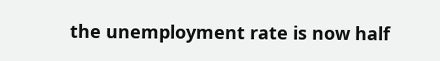the unemployment rate is now half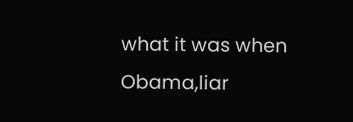what it was when Obama,liar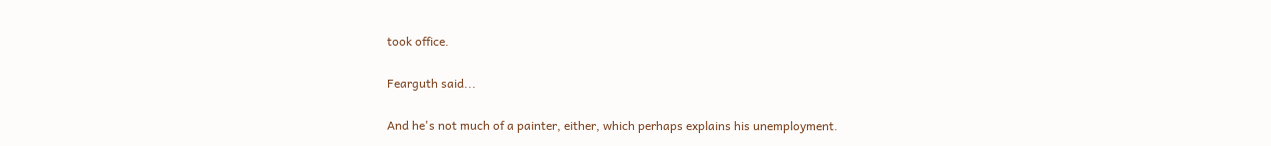took office.

Fearguth said...

And he's not much of a painter, either, which perhaps explains his unemployment.